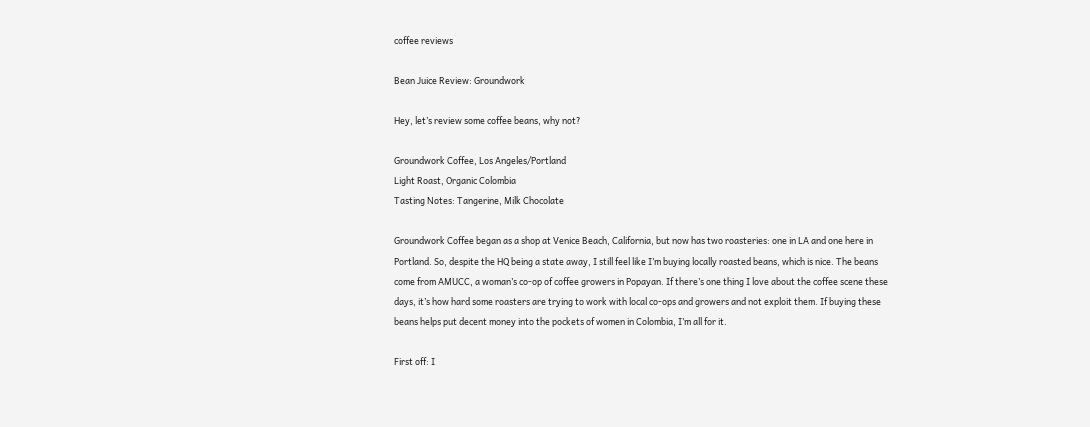coffee reviews

Bean Juice Review: Groundwork

Hey, let’s review some coffee beans, why not?

Groundwork Coffee, Los Angeles/Portland
Light Roast, Organic Colombia
Tasting Notes: Tangerine, Milk Chocolate

Groundwork Coffee began as a shop at Venice Beach, California, but now has two roasteries: one in LA and one here in Portland. So, despite the HQ being a state away, I still feel like I’m buying locally roasted beans, which is nice. The beans come from AMUCC, a woman’s co-op of coffee growers in Popayan. If there’s one thing I love about the coffee scene these days, it’s how hard some roasters are trying to work with local co-ops and growers and not exploit them. If buying these beans helps put decent money into the pockets of women in Colombia, I’m all for it.

First off: I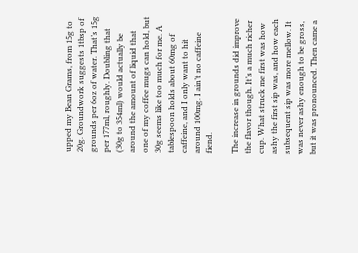upped my Bean Grams, from 15g to 20g. Groundwork suggests 1tbsp of grounds per 6oz of water. That’s 15g per 177ml, roughly. Doubling that (30g to 354ml) would actually be around the amount of liquid that one of my coffee mugs can hold, but 30g seems like too much for me. A tablespoon holds about 60mg of caffeine, and I only want to hit around 100mg. I ain’t no caffeine fiend.

The increase in grounds did improve the flavor though. It’s a much richer cup. What struck me first was how ashy the first sip was, and how each subsequent sip was more mellow. It was never ashy enough to be gross, but it was pronounced. Then came a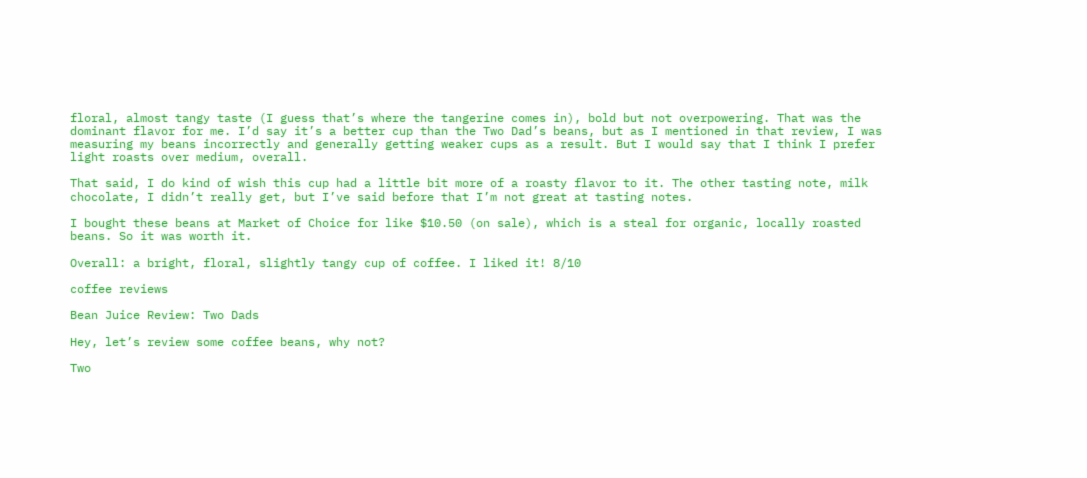floral, almost tangy taste (I guess that’s where the tangerine comes in), bold but not overpowering. That was the dominant flavor for me. I’d say it’s a better cup than the Two Dad’s beans, but as I mentioned in that review, I was measuring my beans incorrectly and generally getting weaker cups as a result. But I would say that I think I prefer light roasts over medium, overall.

That said, I do kind of wish this cup had a little bit more of a roasty flavor to it. The other tasting note, milk chocolate, I didn’t really get, but I’ve said before that I’m not great at tasting notes.

I bought these beans at Market of Choice for like $10.50 (on sale), which is a steal for organic, locally roasted beans. So it was worth it.

Overall: a bright, floral, slightly tangy cup of coffee. I liked it! 8/10

coffee reviews

Bean Juice Review: Two Dads

Hey, let’s review some coffee beans, why not?

Two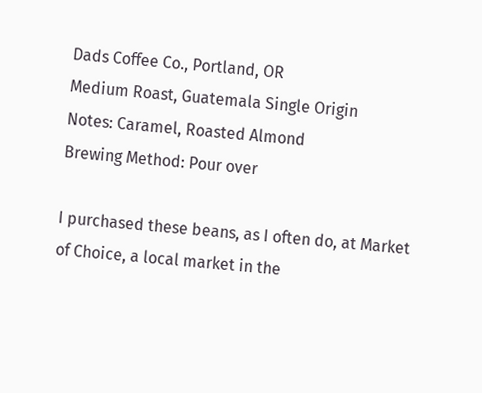Dads Coffee Co., Portland, OR
Medium Roast, Guatemala Single Origin
Notes: Caramel, Roasted Almond
Brewing Method: Pour over

I purchased these beans, as I often do, at Market of Choice, a local market in the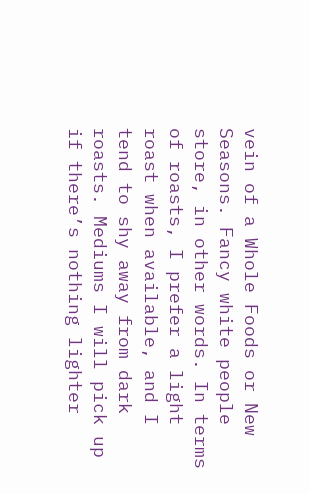vein of a Whole Foods or New Seasons. Fancy white people store, in other words. In terms of roasts, I prefer a light roast when available, and I tend to shy away from dark roasts. Mediums I will pick up if there’s nothing lighter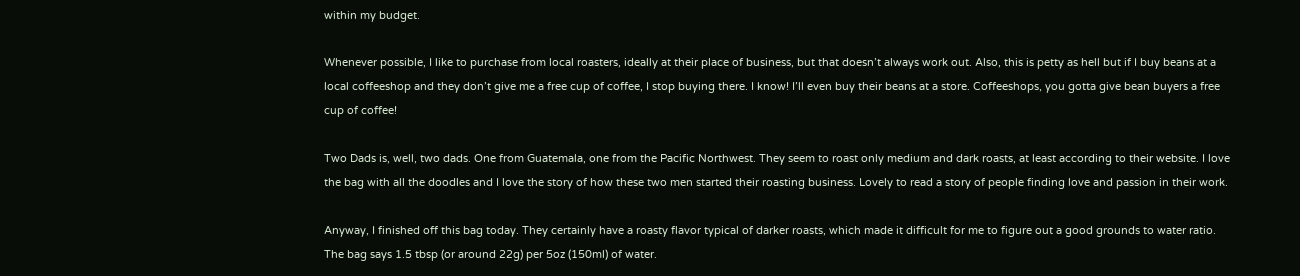within my budget.

Whenever possible, I like to purchase from local roasters, ideally at their place of business, but that doesn’t always work out. Also, this is petty as hell but if I buy beans at a local coffeeshop and they don’t give me a free cup of coffee, I stop buying there. I know! I’ll even buy their beans at a store. Coffeeshops, you gotta give bean buyers a free cup of coffee!

Two Dads is, well, two dads. One from Guatemala, one from the Pacific Northwest. They seem to roast only medium and dark roasts, at least according to their website. I love the bag with all the doodles and I love the story of how these two men started their roasting business. Lovely to read a story of people finding love and passion in their work.

Anyway, I finished off this bag today. They certainly have a roasty flavor typical of darker roasts, which made it difficult for me to figure out a good grounds to water ratio. The bag says 1.5 tbsp (or around 22g) per 5oz (150ml) of water.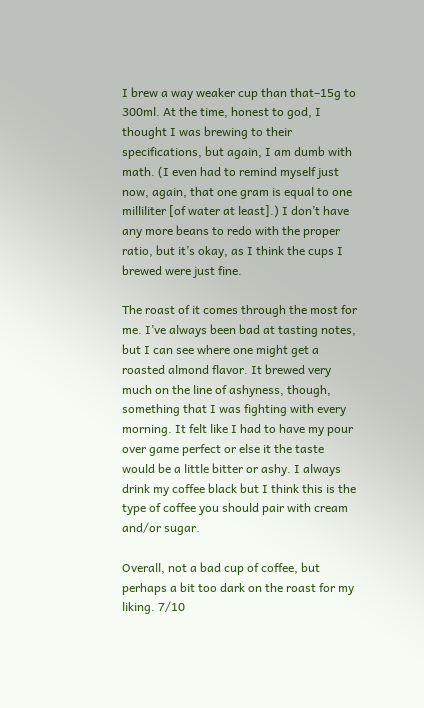I brew a way weaker cup than that–15g to 300ml. At the time, honest to god, I thought I was brewing to their specifications, but again, I am dumb with math. (I even had to remind myself just now, again, that one gram is equal to one milliliter [of water at least].) I don’t have any more beans to redo with the proper ratio, but it’s okay, as I think the cups I brewed were just fine.

The roast of it comes through the most for me. I’ve always been bad at tasting notes, but I can see where one might get a roasted almond flavor. It brewed very much on the line of ashyness, though, something that I was fighting with every morning. It felt like I had to have my pour over game perfect or else it the taste would be a little bitter or ashy. I always drink my coffee black but I think this is the type of coffee you should pair with cream and/or sugar.

Overall, not a bad cup of coffee, but perhaps a bit too dark on the roast for my liking. 7/10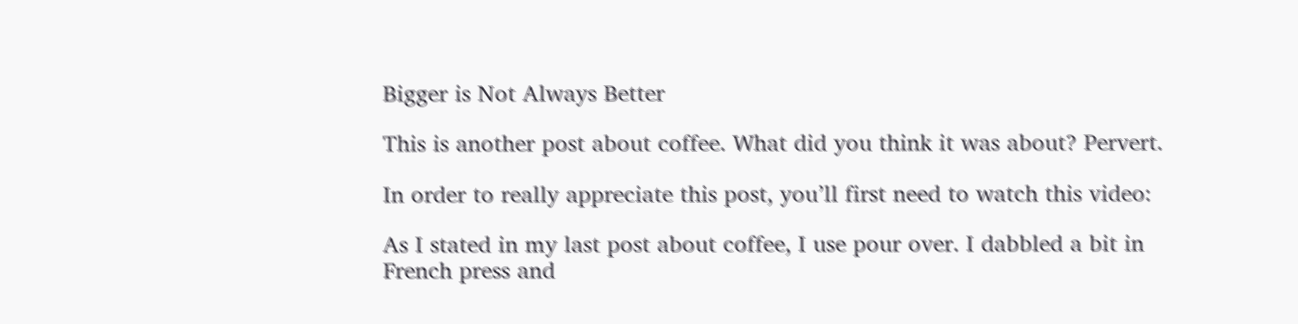Bigger is Not Always Better

This is another post about coffee. What did you think it was about? Pervert.

In order to really appreciate this post, you’ll first need to watch this video:

As I stated in my last post about coffee, I use pour over. I dabbled a bit in French press and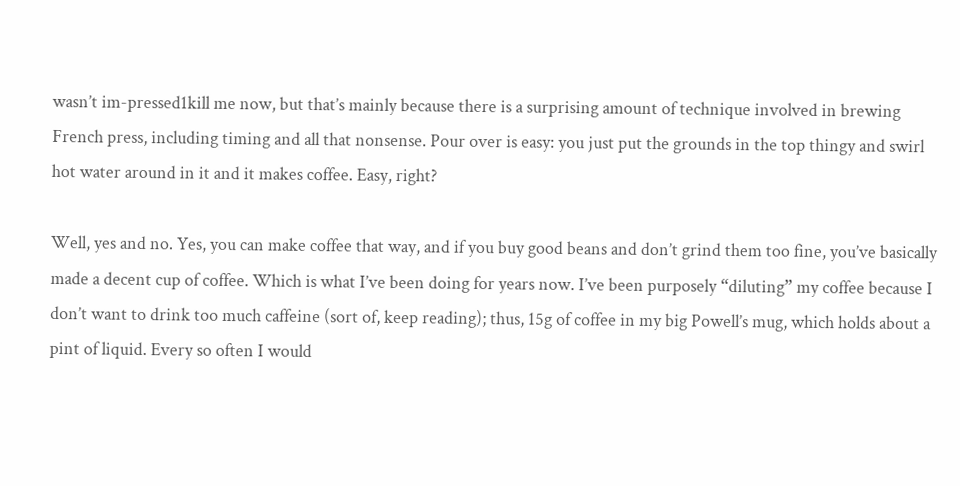wasn’t im-pressed1kill me now, but that’s mainly because there is a surprising amount of technique involved in brewing French press, including timing and all that nonsense. Pour over is easy: you just put the grounds in the top thingy and swirl hot water around in it and it makes coffee. Easy, right?

Well, yes and no. Yes, you can make coffee that way, and if you buy good beans and don’t grind them too fine, you’ve basically made a decent cup of coffee. Which is what I’ve been doing for years now. I’ve been purposely “diluting” my coffee because I don’t want to drink too much caffeine (sort of, keep reading); thus, 15g of coffee in my big Powell’s mug, which holds about a pint of liquid. Every so often I would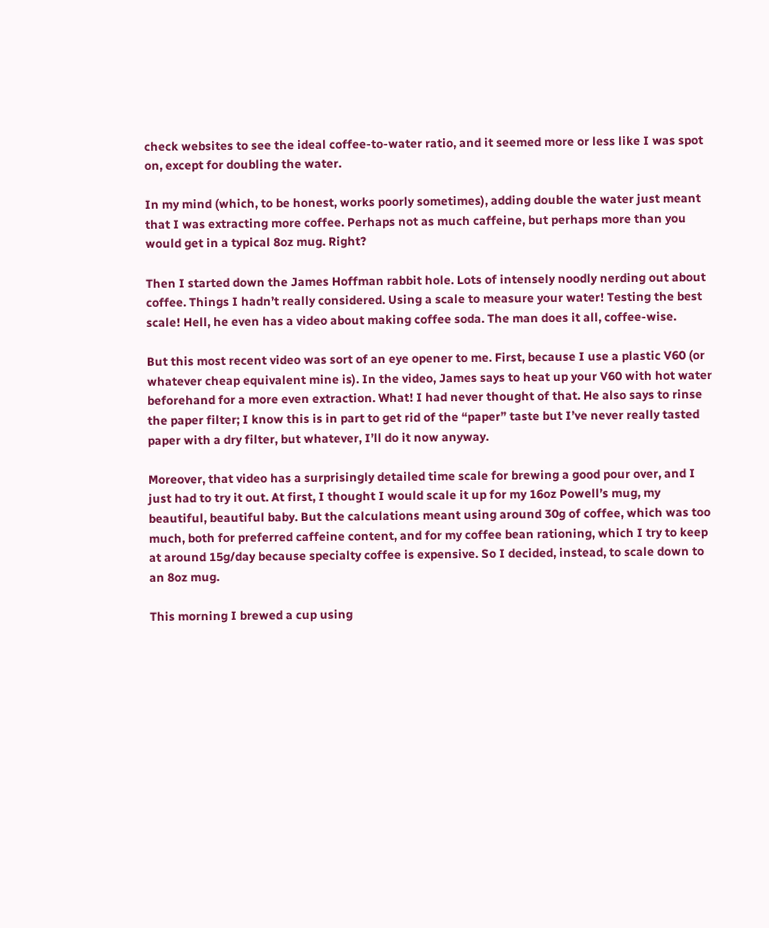check websites to see the ideal coffee-to-water ratio, and it seemed more or less like I was spot on, except for doubling the water.

In my mind (which, to be honest, works poorly sometimes), adding double the water just meant that I was extracting more coffee. Perhaps not as much caffeine, but perhaps more than you would get in a typical 8oz mug. Right?

Then I started down the James Hoffman rabbit hole. Lots of intensely noodly nerding out about coffee. Things I hadn’t really considered. Using a scale to measure your water! Testing the best scale! Hell, he even has a video about making coffee soda. The man does it all, coffee-wise.

But this most recent video was sort of an eye opener to me. First, because I use a plastic V60 (or whatever cheap equivalent mine is). In the video, James says to heat up your V60 with hot water beforehand for a more even extraction. What! I had never thought of that. He also says to rinse the paper filter; I know this is in part to get rid of the “paper” taste but I’ve never really tasted paper with a dry filter, but whatever, I’ll do it now anyway.

Moreover, that video has a surprisingly detailed time scale for brewing a good pour over, and I just had to try it out. At first, I thought I would scale it up for my 16oz Powell’s mug, my beautiful, beautiful baby. But the calculations meant using around 30g of coffee, which was too much, both for preferred caffeine content, and for my coffee bean rationing, which I try to keep at around 15g/day because specialty coffee is expensive. So I decided, instead, to scale down to an 8oz mug.

This morning I brewed a cup using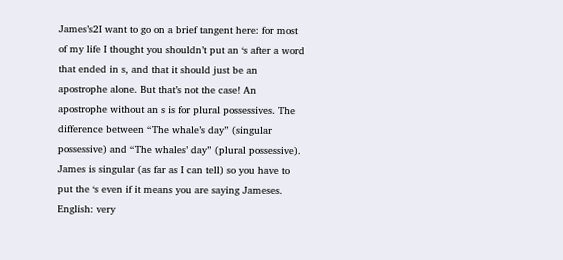James’s2I want to go on a brief tangent here: for most of my life I thought you shouldn’t put an ‘s after a word that ended in s, and that it should just be an apostrophe alone. But that’s not the case! An apostrophe without an s is for plural possessives. The difference between “The whale’s day” (singular possessive) and “The whales’ day” (plural possessive). James is singular (as far as I can tell) so you have to put the ‘s even if it means you are saying Jameses. English: very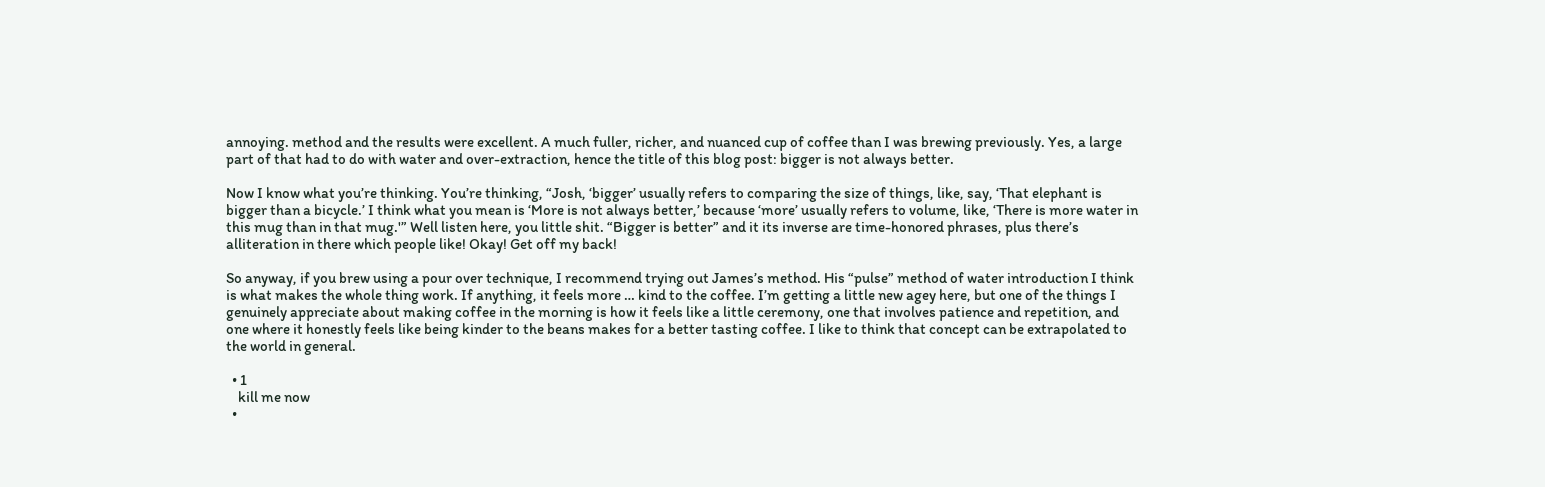annoying. method and the results were excellent. A much fuller, richer, and nuanced cup of coffee than I was brewing previously. Yes, a large part of that had to do with water and over-extraction, hence the title of this blog post: bigger is not always better.

Now I know what you’re thinking. You’re thinking, “Josh, ‘bigger’ usually refers to comparing the size of things, like, say, ‘That elephant is bigger than a bicycle.’ I think what you mean is ‘More is not always better,’ because ‘more’ usually refers to volume, like, ‘There is more water in this mug than in that mug.'” Well listen here, you little shit. “Bigger is better” and it its inverse are time-honored phrases, plus there’s alliteration in there which people like! Okay! Get off my back!

So anyway, if you brew using a pour over technique, I recommend trying out James’s method. His “pulse” method of water introduction I think is what makes the whole thing work. If anything, it feels more … kind to the coffee. I’m getting a little new agey here, but one of the things I genuinely appreciate about making coffee in the morning is how it feels like a little ceremony, one that involves patience and repetition, and one where it honestly feels like being kinder to the beans makes for a better tasting coffee. I like to think that concept can be extrapolated to the world in general.

  • 1
    kill me now
  •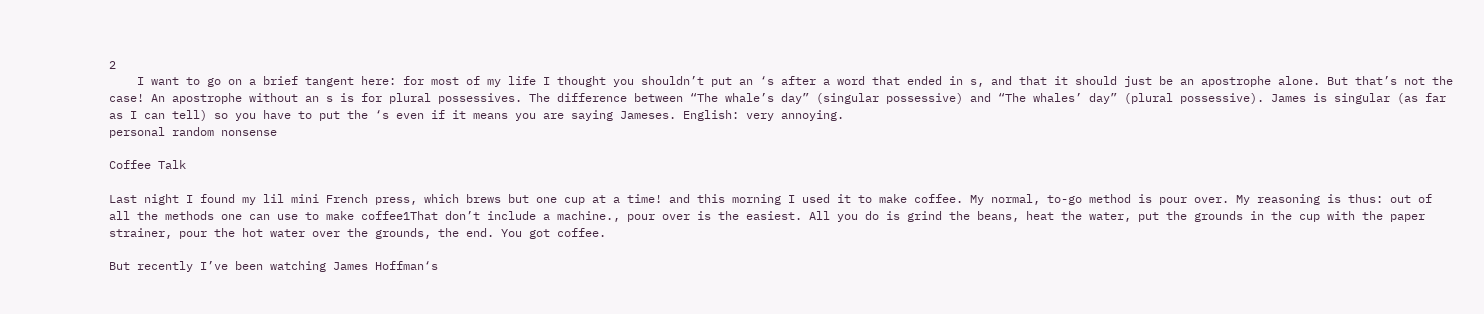2
    I want to go on a brief tangent here: for most of my life I thought you shouldn’t put an ‘s after a word that ended in s, and that it should just be an apostrophe alone. But that’s not the case! An apostrophe without an s is for plural possessives. The difference between “The whale’s day” (singular possessive) and “The whales’ day” (plural possessive). James is singular (as far as I can tell) so you have to put the ‘s even if it means you are saying Jameses. English: very annoying.
personal random nonsense

Coffee Talk

Last night I found my lil mini French press, which brews but one cup at a time! and this morning I used it to make coffee. My normal, to-go method is pour over. My reasoning is thus: out of all the methods one can use to make coffee1That don’t include a machine., pour over is the easiest. All you do is grind the beans, heat the water, put the grounds in the cup with the paper strainer, pour the hot water over the grounds, the end. You got coffee.

But recently I’ve been watching James Hoffman‘s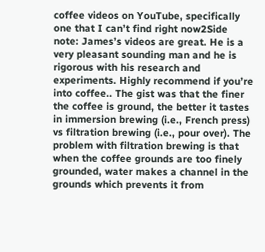coffee videos on YouTube, specifically one that I can’t find right now2Side note: James’s videos are great. He is a very pleasant sounding man and he is rigorous with his research and experiments. Highly recommend if you’re into coffee.. The gist was that the finer the coffee is ground, the better it tastes in immersion brewing (i.e., French press) vs filtration brewing (i.e., pour over). The problem with filtration brewing is that when the coffee grounds are too finely grounded, water makes a channel in the grounds which prevents it from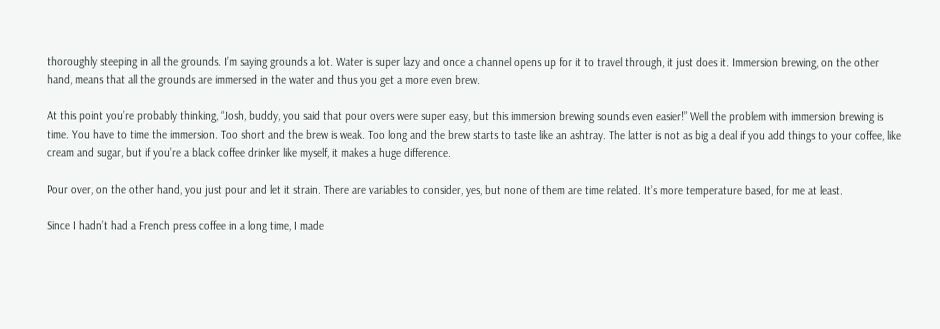thoroughly steeping in all the grounds. I’m saying grounds a lot. Water is super lazy and once a channel opens up for it to travel through, it just does it. Immersion brewing, on the other hand, means that all the grounds are immersed in the water and thus you get a more even brew.

At this point you’re probably thinking, “Josh, buddy, you said that pour overs were super easy, but this immersion brewing sounds even easier!” Well the problem with immersion brewing is time. You have to time the immersion. Too short and the brew is weak. Too long and the brew starts to taste like an ashtray. The latter is not as big a deal if you add things to your coffee, like cream and sugar, but if you’re a black coffee drinker like myself, it makes a huge difference.

Pour over, on the other hand, you just pour and let it strain. There are variables to consider, yes, but none of them are time related. It’s more temperature based, for me at least.

Since I hadn’t had a French press coffee in a long time, I made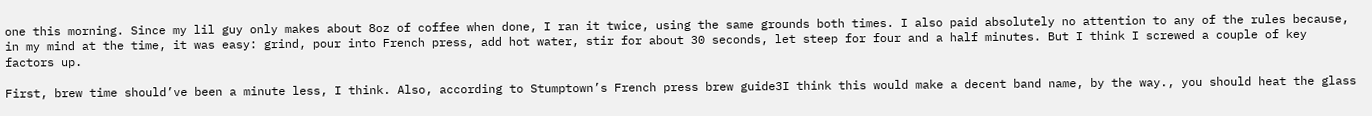one this morning. Since my lil guy only makes about 8oz of coffee when done, I ran it twice, using the same grounds both times. I also paid absolutely no attention to any of the rules because, in my mind at the time, it was easy: grind, pour into French press, add hot water, stir for about 30 seconds, let steep for four and a half minutes. But I think I screwed a couple of key factors up.

First, brew time should’ve been a minute less, I think. Also, according to Stumptown’s French press brew guide3I think this would make a decent band name, by the way., you should heat the glass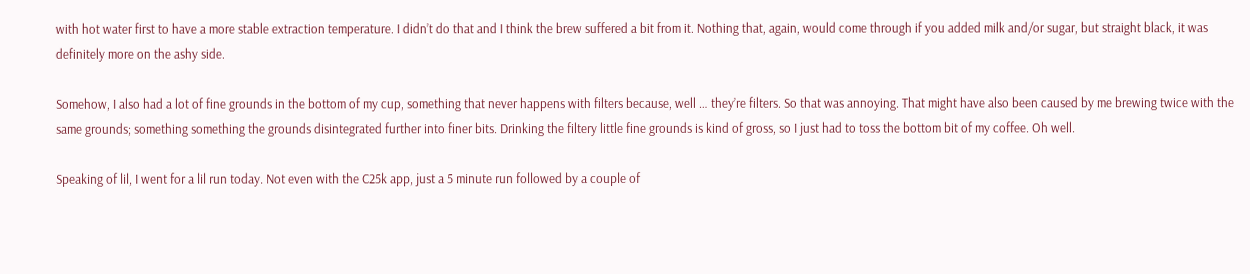with hot water first to have a more stable extraction temperature. I didn’t do that and I think the brew suffered a bit from it. Nothing that, again, would come through if you added milk and/or sugar, but straight black, it was definitely more on the ashy side.

Somehow, I also had a lot of fine grounds in the bottom of my cup, something that never happens with filters because, well … they’re filters. So that was annoying. That might have also been caused by me brewing twice with the same grounds; something something the grounds disintegrated further into finer bits. Drinking the filtery little fine grounds is kind of gross, so I just had to toss the bottom bit of my coffee. Oh well.

Speaking of lil, I went for a lil run today. Not even with the C25k app, just a 5 minute run followed by a couple of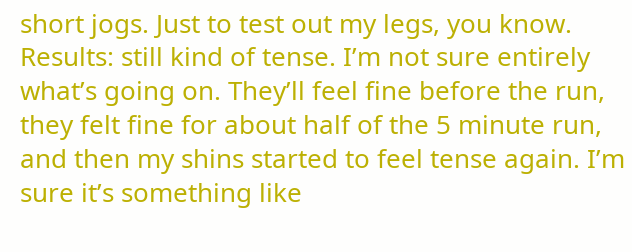short jogs. Just to test out my legs, you know. Results: still kind of tense. I’m not sure entirely what’s going on. They’ll feel fine before the run, they felt fine for about half of the 5 minute run, and then my shins started to feel tense again. I’m sure it’s something like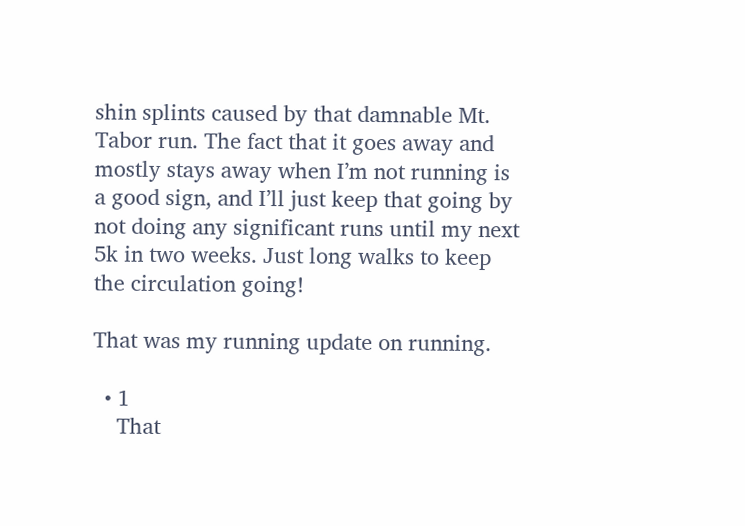shin splints caused by that damnable Mt. Tabor run. The fact that it goes away and mostly stays away when I’m not running is a good sign, and I’ll just keep that going by not doing any significant runs until my next 5k in two weeks. Just long walks to keep the circulation going!

That was my running update on running.

  • 1
    That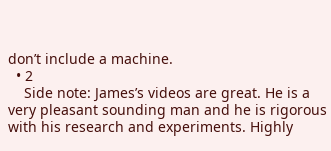don’t include a machine.
  • 2
    Side note: James’s videos are great. He is a very pleasant sounding man and he is rigorous with his research and experiments. Highly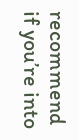recommend if you’re into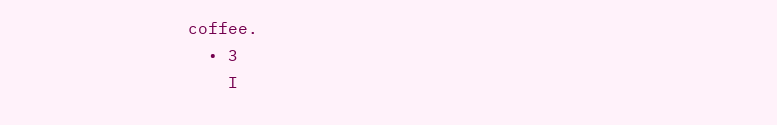coffee.
  • 3
    I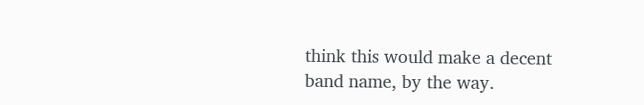think this would make a decent band name, by the way.